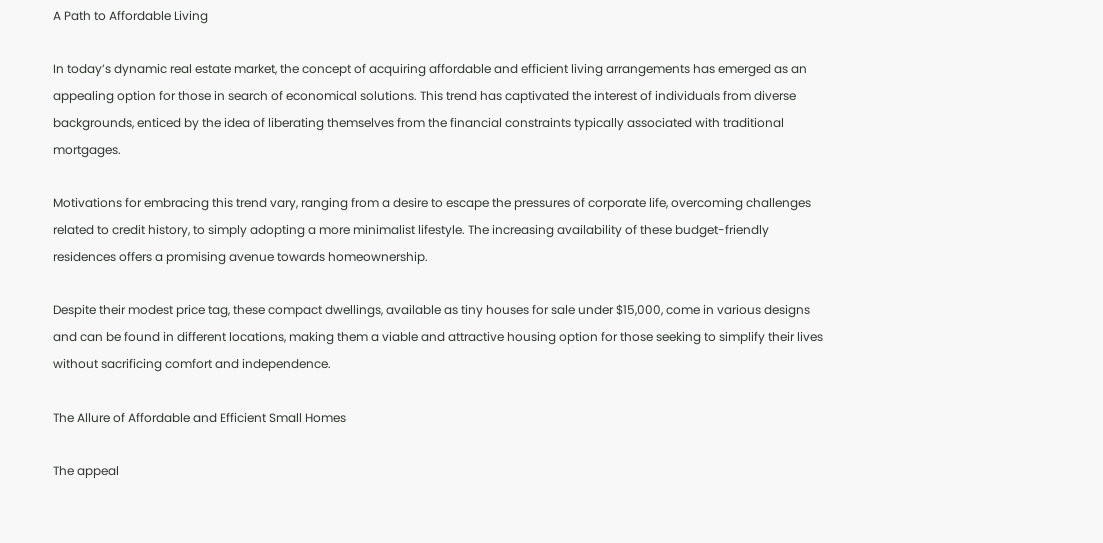A Path to Affordable Living

In today’s dynamic real estate market, the concept of acquiring affordable and efficient living arrangements has emerged as an appealing option for those in search of economical solutions. This trend has captivated the interest of individuals from diverse backgrounds, enticed by the idea of liberating themselves from the financial constraints typically associated with traditional mortgages.

Motivations for embracing this trend vary, ranging from a desire to escape the pressures of corporate life, overcoming challenges related to credit history, to simply adopting a more minimalist lifestyle. The increasing availability of these budget-friendly residences offers a promising avenue towards homeownership.

Despite their modest price tag, these compact dwellings, available as tiny houses for sale under $15,000, come in various designs and can be found in different locations, making them a viable and attractive housing option for those seeking to simplify their lives without sacrificing comfort and independence.

The Allure of Affordable and Efficient Small Homes

The appeal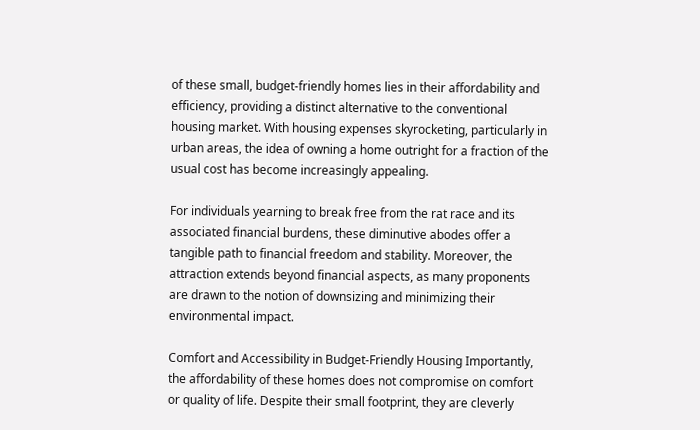of these small, budget-friendly homes lies in their affordability and efficiency, providing a distinct alternative to the conventional housing market. With housing expenses skyrocketing, particularly in urban areas, the idea of owning a home outright for a fraction of the usual cost has become increasingly appealing.

For individuals yearning to break free from the rat race and its associated financial burdens, these diminutive abodes offer a tangible path to financial freedom and stability. Moreover, the attraction extends beyond financial aspects, as many proponents are drawn to the notion of downsizing and minimizing their environmental impact.

Comfort and Accessibility in Budget-Friendly Housing Importantly, the affordability of these homes does not compromise on comfort or quality of life. Despite their small footprint, they are cleverly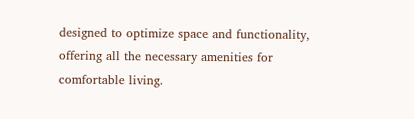designed to optimize space and functionality, offering all the necessary amenities for comfortable living.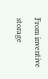From inventive storage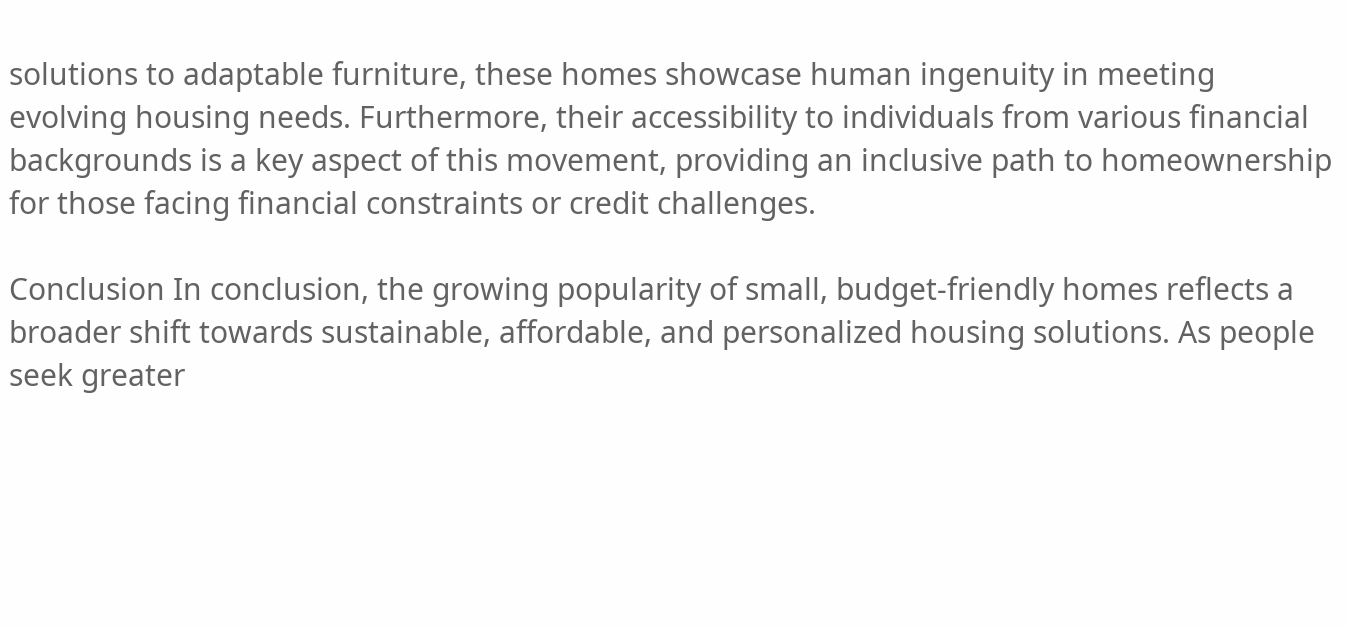solutions to adaptable furniture, these homes showcase human ingenuity in meeting evolving housing needs. Furthermore, their accessibility to individuals from various financial backgrounds is a key aspect of this movement, providing an inclusive path to homeownership for those facing financial constraints or credit challenges.

Conclusion In conclusion, the growing popularity of small, budget-friendly homes reflects a broader shift towards sustainable, affordable, and personalized housing solutions. As people seek greater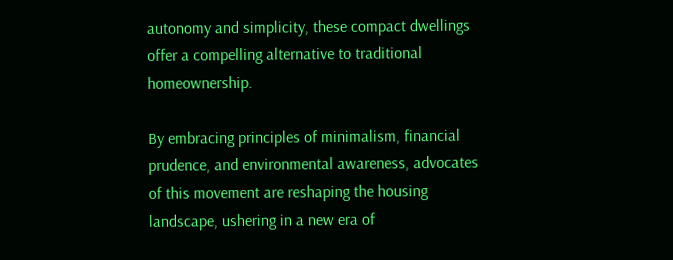autonomy and simplicity, these compact dwellings offer a compelling alternative to traditional homeownership.

By embracing principles of minimalism, financial prudence, and environmental awareness, advocates of this movement are reshaping the housing landscape, ushering in a new era of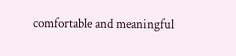comfortable and meaningful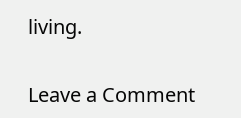living.

Leave a Comment